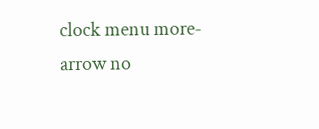clock menu more-arrow no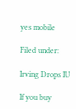yes mobile

Filed under:

Irving Drops IU

If you buy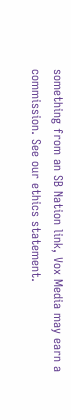something from an SB Nation link, Vox Media may earn a commission. See our ethics statement.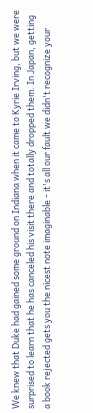We knew that Duke had gained some ground on Indiana when it came to Kyrie Irving, but we were surprised to learn that he has canceled his visit there and totally dropped them. In Japan, getting a book rejected gets you the nicest note imaginable - it's all our fault we didn't recognize your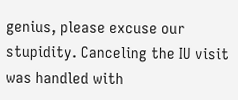genius, please excuse our stupidity. Canceling the IU visit was handled with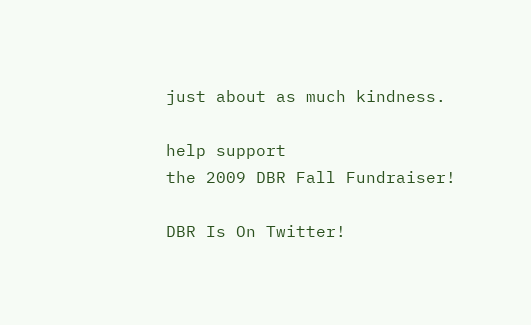just about as much kindness.

help support
the 2009 DBR Fall Fundraiser!

DBR Is On Twitter!